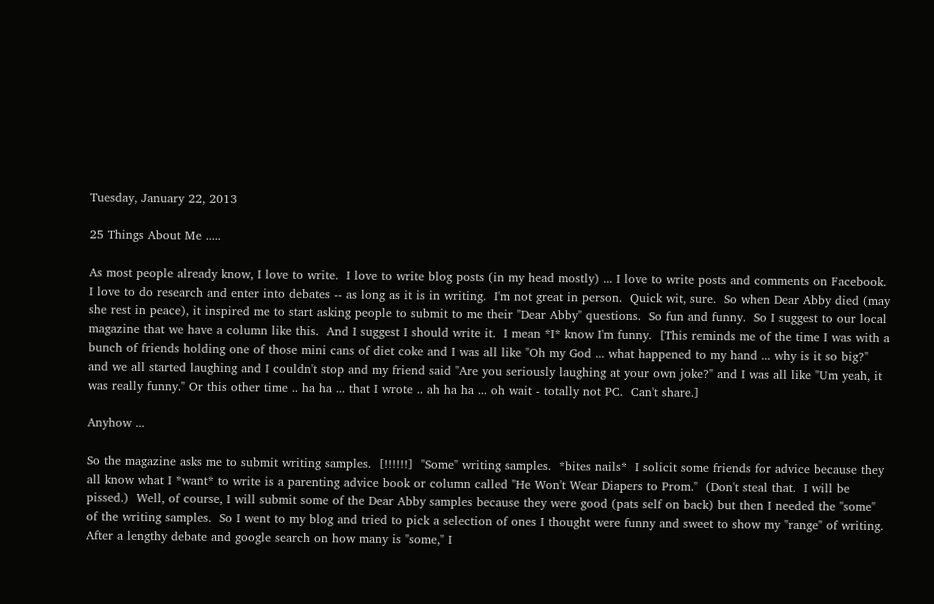Tuesday, January 22, 2013

25 Things About Me .....

As most people already know, I love to write.  I love to write blog posts (in my head mostly) ... I love to write posts and comments on Facebook.  I love to do research and enter into debates -- as long as it is in writing.  I'm not great in person.  Quick wit, sure.  So when Dear Abby died (may she rest in peace), it inspired me to start asking people to submit to me their "Dear Abby" questions.  So fun and funny.  So I suggest to our local magazine that we have a column like this.  And I suggest I should write it.  I mean *I* know I'm funny.  [This reminds me of the time I was with a bunch of friends holding one of those mini cans of diet coke and I was all like "Oh my God ... what happened to my hand ... why is it so big?" and we all started laughing and I couldn't stop and my friend said "Are you seriously laughing at your own joke?" and I was all like "Um yeah, it was really funny." Or this other time .. ha ha ... that I wrote .. ah ha ha ... oh wait - totally not PC.  Can't share.]

Anyhow ...

So the magazine asks me to submit writing samples.  [!!!!!!]  "Some" writing samples.  *bites nails*  I solicit some friends for advice because they all know what I *want* to write is a parenting advice book or column called "He Won't Wear Diapers to Prom."  (Don't steal that.  I will be pissed.)  Well, of course, I will submit some of the Dear Abby samples because they were good (pats self on back) but then I needed the "some" of the writing samples.  So I went to my blog and tried to pick a selection of ones I thought were funny and sweet to show my "range" of writing.  After a lengthy debate and google search on how many is "some," I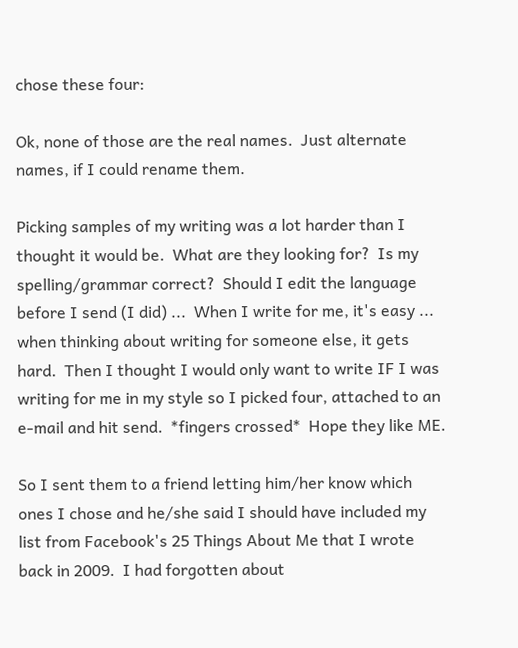chose these four:

Ok, none of those are the real names.  Just alternate names, if I could rename them.

Picking samples of my writing was a lot harder than I thought it would be.  What are they looking for?  Is my spelling/grammar correct?  Should I edit the language before I send (I did) ...  When I write for me, it's easy ... when thinking about writing for someone else, it gets hard.  Then I thought I would only want to write IF I was writing for me in my style so I picked four, attached to an e-mail and hit send.  *fingers crossed*  Hope they like ME.

So I sent them to a friend letting him/her know which ones I chose and he/she said I should have included my list from Facebook's 25 Things About Me that I wrote back in 2009.  I had forgotten about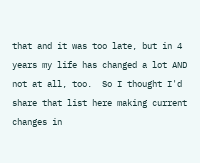that and it was too late, but in 4 years my life has changed a lot AND not at all, too.  So I thought I'd share that list here making current changes in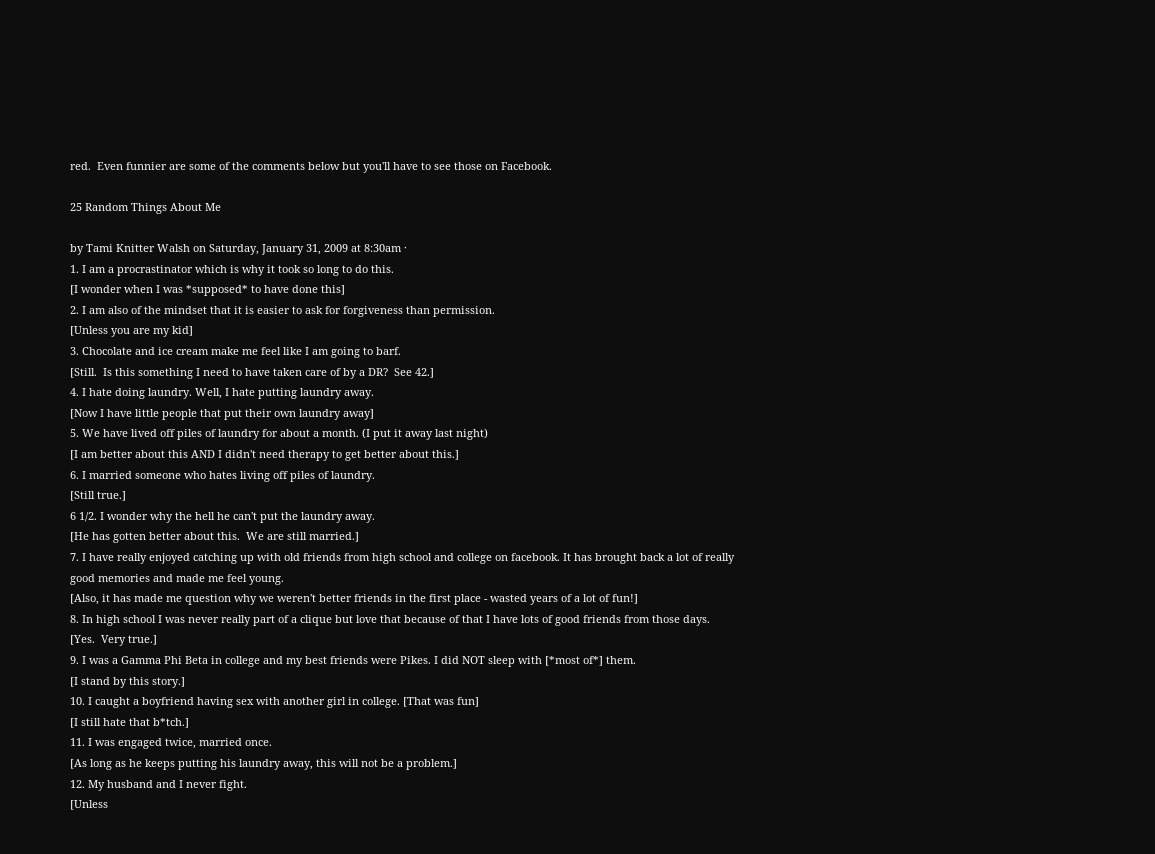red.  Even funnier are some of the comments below but you'll have to see those on Facebook.

25 Random Things About Me

by Tami Knitter Walsh on Saturday, January 31, 2009 at 8:30am ·
1. I am a procrastinator which is why it took so long to do this.
[I wonder when I was *supposed* to have done this]
2. I am also of the mindset that it is easier to ask for forgiveness than permission.
[Unless you are my kid]
3. Chocolate and ice cream make me feel like I am going to barf.
[Still.  Is this something I need to have taken care of by a DR?  See 42.]
4. I hate doing laundry. Well, I hate putting laundry away.
[Now I have little people that put their own laundry away]
5. We have lived off piles of laundry for about a month. (I put it away last night)
[I am better about this AND I didn't need therapy to get better about this.]
6. I married someone who hates living off piles of laundry.
[Still true.]
6 1/2. I wonder why the hell he can't put the laundry away.
[He has gotten better about this.  We are still married.]
7. I have really enjoyed catching up with old friends from high school and college on facebook. It has brought back a lot of really good memories and made me feel young.
[Also, it has made me question why we weren't better friends in the first place - wasted years of a lot of fun!]
8. In high school I was never really part of a clique but love that because of that I have lots of good friends from those days.
[Yes.  Very true.]
9. I was a Gamma Phi Beta in college and my best friends were Pikes. I did NOT sleep with [*most of*] them.
[I stand by this story.]
10. I caught a boyfriend having sex with another girl in college. [That was fun]
[I still hate that b*tch.]
11. I was engaged twice, married once.
[As long as he keeps putting his laundry away, this will not be a problem.]
12. My husband and I never fight.
[Unless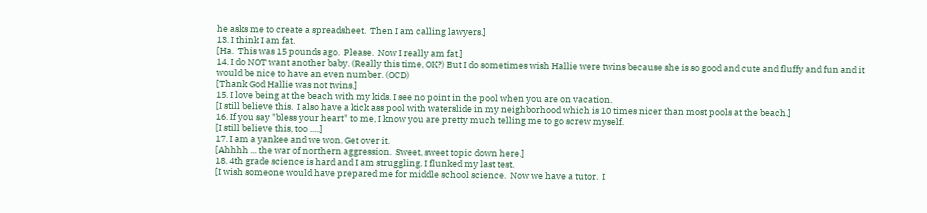he asks me to create a spreadsheet.  Then I am calling lawyers.]
13. I think I am fat.
[Ha.  This was 15 pounds ago.  Please.  Now I really am fat.]
14. I do NOT want another baby. (Really this time, OK?) But I do sometimes wish Hallie were twins because she is so good and cute and fluffy and fun and it would be nice to have an even number. (OCD)
[Thank God Hallie was not twins.]
15. I love being at the beach with my kids. I see no point in the pool when you are on vacation.
[I still believe this.  I also have a kick ass pool with waterslide in my neighborhood which is 10 times nicer than most pools at the beach.]
16. If you say "bless your heart" to me, I know you are pretty much telling me to go screw myself.
[I still believe this, too .....]
17. I am a yankee and we won. Get over it.
[Ahhhh ... the war of northern aggression.  Sweet, sweet topic down here.]
18. 4th grade science is hard and I am struggling. I flunked my last test.
[I wish someone would have prepared me for middle school science.  Now we have a tutor.  I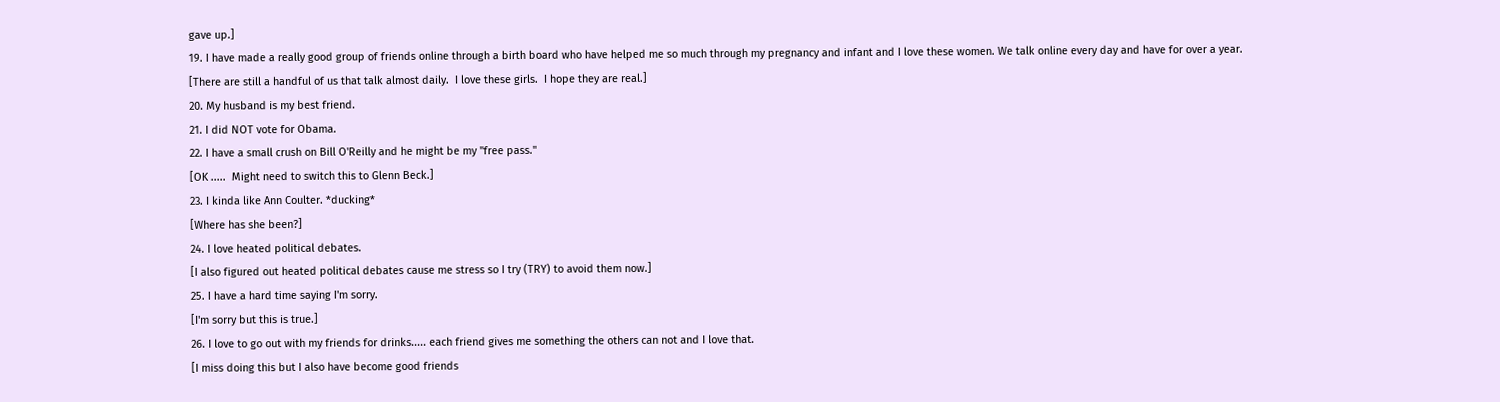gave up.]
19. I have made a really good group of friends online through a birth board who have helped me so much through my pregnancy and infant and I love these women. We talk online every day and have for over a year.
[There are still a handful of us that talk almost daily.  I love these girls.  I hope they are real.]
20. My husband is my best friend.
21. I did NOT vote for Obama.
22. I have a small crush on Bill O'Reilly and he might be my "free pass."
[OK .....  Might need to switch this to Glenn Beck.]
23. I kinda like Ann Coulter. *ducking*
[Where has she been?]
24. I love heated political debates.
[I also figured out heated political debates cause me stress so I try (TRY) to avoid them now.]
25. I have a hard time saying I'm sorry.
[I'm sorry but this is true.]
26. I love to go out with my friends for drinks..... each friend gives me something the others can not and I love that.
[I miss doing this but I also have become good friends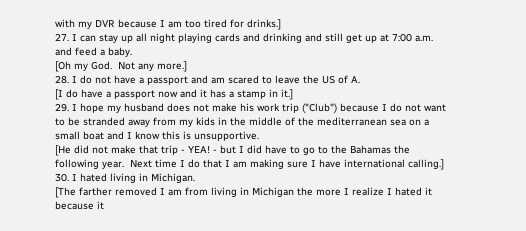with my DVR because I am too tired for drinks.]
27. I can stay up all night playing cards and drinking and still get up at 7:00 a.m. and feed a baby.
[Oh my God.  Not any more.]
28. I do not have a passport and am scared to leave the US of A.
[I do have a passport now and it has a stamp in it.]
29. I hope my husband does not make his work trip ("Club") because I do not want to be stranded away from my kids in the middle of the mediterranean sea on a small boat and I know this is unsupportive.
[He did not make that trip - YEA! - but I did have to go to the Bahamas the following year.  Next time I do that I am making sure I have international calling.]
30. I hated living in Michigan.
[The farther removed I am from living in Michigan the more I realize I hated it because it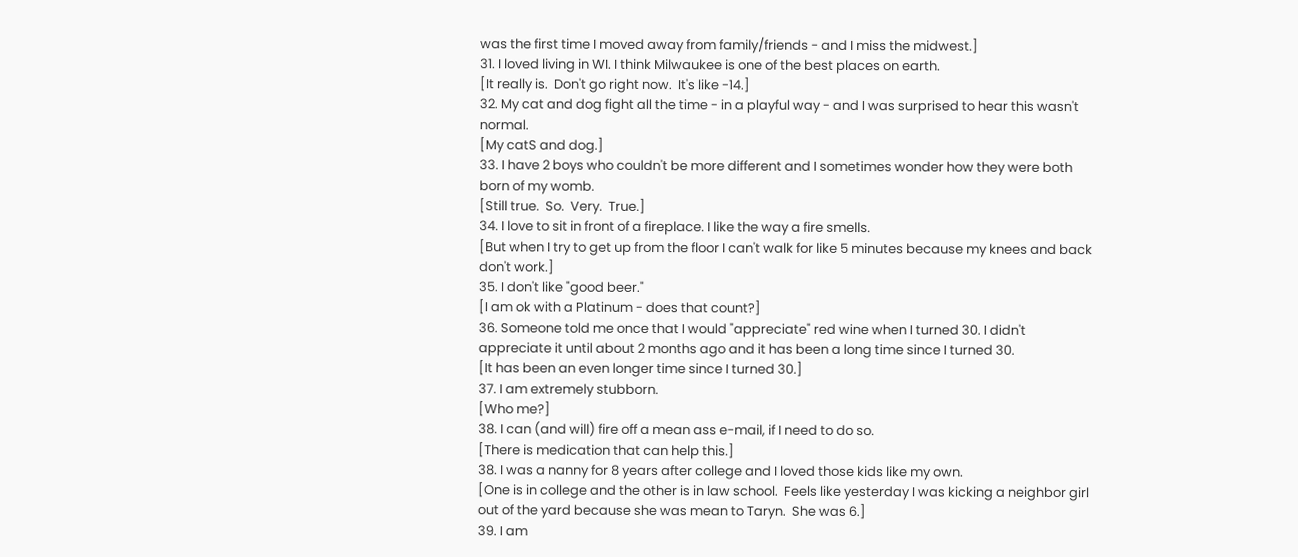was the first time I moved away from family/friends - and I miss the midwest.]
31. I loved living in WI. I think Milwaukee is one of the best places on earth.
[It really is.  Don't go right now.  It's like -14.]
32. My cat and dog fight all the time - in a playful way - and I was surprised to hear this wasn't normal.
[My catS and dog.]
33. I have 2 boys who couldn't be more different and I sometimes wonder how they were both born of my womb.
[Still true.  So.  Very.  True.]
34. I love to sit in front of a fireplace. I like the way a fire smells.
[But when I try to get up from the floor I can't walk for like 5 minutes because my knees and back don't work.]
35. I don't like "good beer."
[I am ok with a Platinum - does that count?]
36. Someone told me once that I would "appreciate" red wine when I turned 30. I didn't appreciate it until about 2 months ago and it has been a long time since I turned 30.
[It has been an even longer time since I turned 30.]
37. I am extremely stubborn.
[Who me?]
38. I can (and will) fire off a mean ass e-mail, if I need to do so.
[There is medication that can help this.]
38. I was a nanny for 8 years after college and I loved those kids like my own.
[One is in college and the other is in law school.  Feels like yesterday I was kicking a neighbor girl out of the yard because she was mean to Taryn.  She was 6.]
39. I am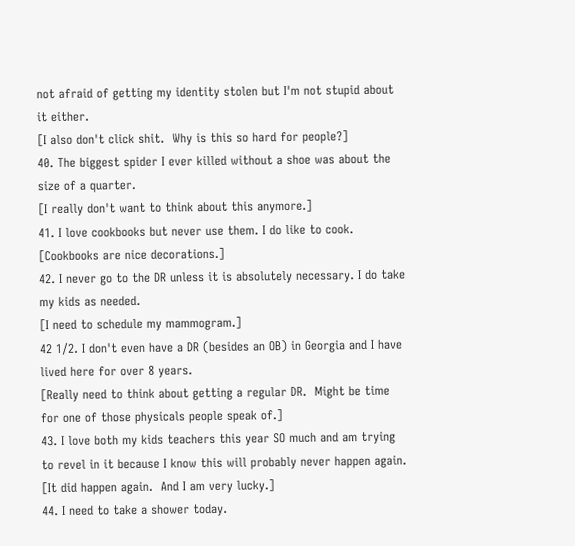not afraid of getting my identity stolen but I'm not stupid about it either.
[I also don't click shit.  Why is this so hard for people?]
40. The biggest spider I ever killed without a shoe was about the size of a quarter.
[I really don't want to think about this anymore.]
41. I love cookbooks but never use them. I do like to cook.
[Cookbooks are nice decorations.]
42. I never go to the DR unless it is absolutely necessary. I do take my kids as needed.
[I need to schedule my mammogram.]
42 1/2. I don't even have a DR (besides an OB) in Georgia and I have lived here for over 8 years.
[Really need to think about getting a regular DR.  Might be time for one of those physicals people speak of.]
43. I love both my kids teachers this year SO much and am trying to revel in it because I know this will probably never happen again.
[It did happen again.  And I am very lucky.]
44. I need to take a shower today.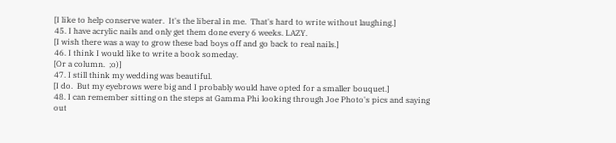[I like to help conserve water.  It's the liberal in me.  That's hard to write without laughing.]
45. I have acrylic nails and only get them done every 6 weeks. LAZY.
[I wish there was a way to grow these bad boys off and go back to real nails.]
46. I think I would like to write a book someday.
[Or a column.  ;o)]
47. I still think my wedding was beautiful.
[I do.  But my eyebrows were big and I probably would have opted for a smaller bouquet.]
48. I can remember sitting on the steps at Gamma Phi looking through Joe Photo's pics and saying out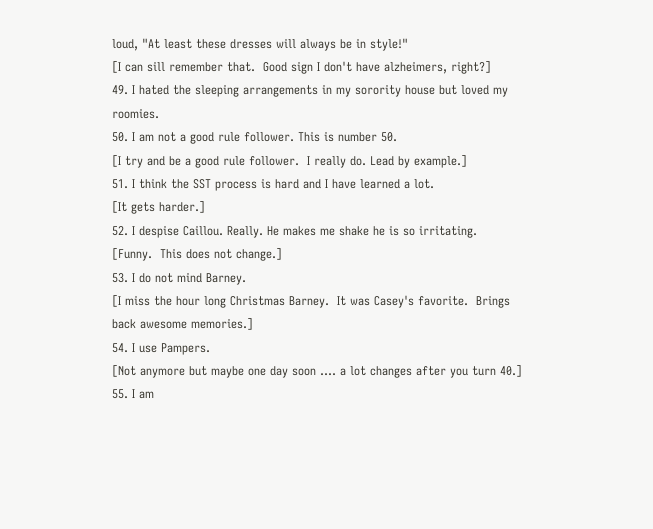loud, "At least these dresses will always be in style!"
[I can sill remember that.  Good sign I don't have alzheimers, right?]
49. I hated the sleeping arrangements in my sorority house but loved my roomies.
50. I am not a good rule follower. This is number 50.
[I try and be a good rule follower.  I really do. Lead by example.]
51. I think the SST process is hard and I have learned a lot.
[It gets harder.]
52. I despise Caillou. Really. He makes me shake he is so irritating.
[Funny.  This does not change.]
53. I do not mind Barney.
[I miss the hour long Christmas Barney.  It was Casey's favorite.  Brings back awesome memories.]
54. I use Pampers.
[Not anymore but maybe one day soon .... a lot changes after you turn 40.]
55. I am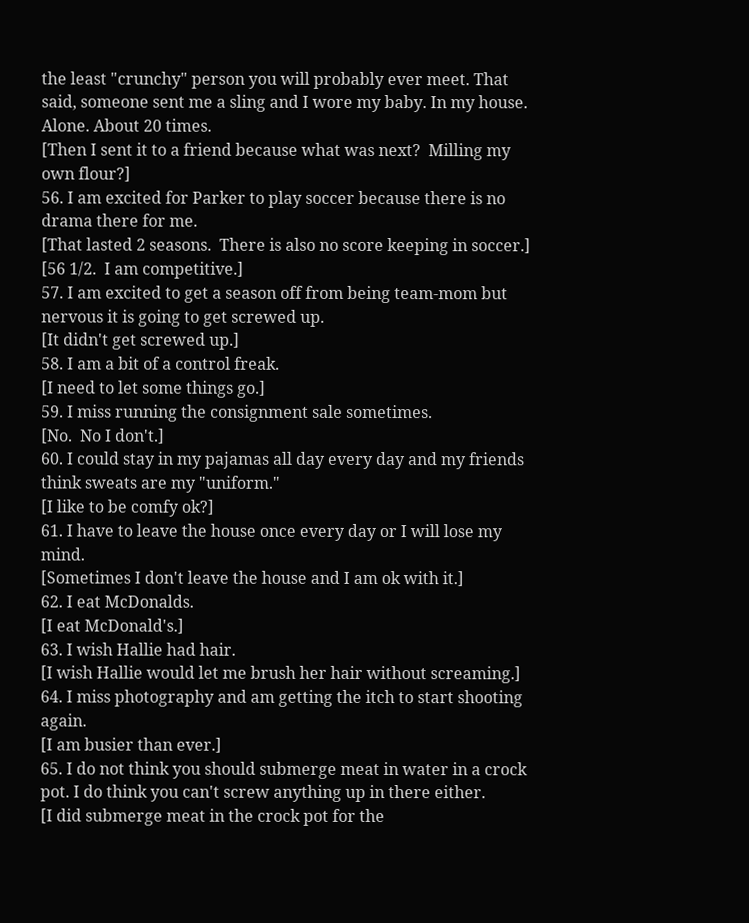the least "crunchy" person you will probably ever meet. That said, someone sent me a sling and I wore my baby. In my house. Alone. About 20 times.
[Then I sent it to a friend because what was next?  Milling my own flour?]
56. I am excited for Parker to play soccer because there is no drama there for me.
[That lasted 2 seasons.  There is also no score keeping in soccer.]
[56 1/2.  I am competitive.]
57. I am excited to get a season off from being team-mom but nervous it is going to get screwed up.
[It didn't get screwed up.]
58. I am a bit of a control freak.
[I need to let some things go.]
59. I miss running the consignment sale sometimes.
[No.  No I don't.]
60. I could stay in my pajamas all day every day and my friends think sweats are my "uniform."
[I like to be comfy ok?]
61. I have to leave the house once every day or I will lose my mind.
[Sometimes I don't leave the house and I am ok with it.]
62. I eat McDonalds.
[I eat McDonald's.]
63. I wish Hallie had hair.
[I wish Hallie would let me brush her hair without screaming.]
64. I miss photography and am getting the itch to start shooting again.
[I am busier than ever.]
65. I do not think you should submerge meat in water in a crock pot. I do think you can't screw anything up in there either.
[I did submerge meat in the crock pot for the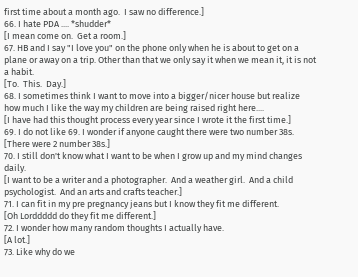first time about a month ago.  I saw no difference.]
66. I hate PDA .... *shudder*
[I mean come on.  Get a room.]
67. HB and I say "I love you" on the phone only when he is about to get on a plane or away on a trip. Other than that we only say it when we mean it, it is not a habit.
[To.  This.  Day.]
68. I sometimes think I want to move into a bigger/nicer house but realize how much I like the way my children are being raised right here....
[I have had this thought process every year since I wrote it the first time.]
69. I do not like 69. I wonder if anyone caught there were two number 38s.
[There were 2 number 38s.]
70. I still don't know what I want to be when I grow up and my mind changes daily.
[I want to be a writer and a photographer.  And a weather girl.  And a child psychologist.  And an arts and crafts teacher.]
71. I can fit in my pre pregnancy jeans but I know they fit me different.
[Oh Lorddddd do they fit me different.]
72. I wonder how many random thoughts I actually have.
[A lot.]
73. Like why do we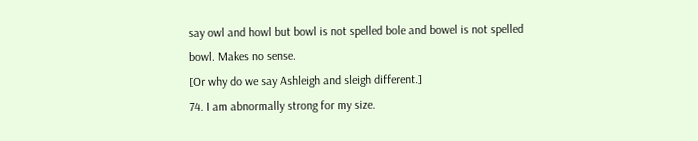say owl and howl but bowl is not spelled bole and bowel is not spelled bowl. Makes no sense.
[Or why do we say Ashleigh and sleigh different.]
74. I am abnormally strong for my size.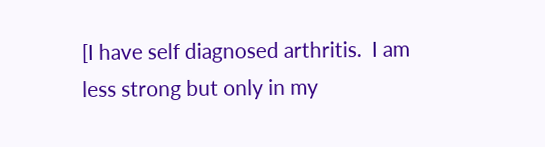[I have self diagnosed arthritis.  I am less strong but only in my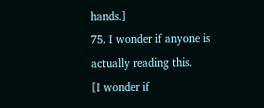hands.]
75. I wonder if anyone is actually reading this.
[I wonder if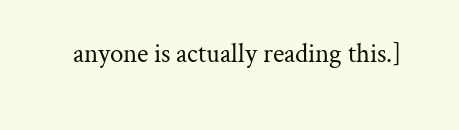anyone is actually reading this.]